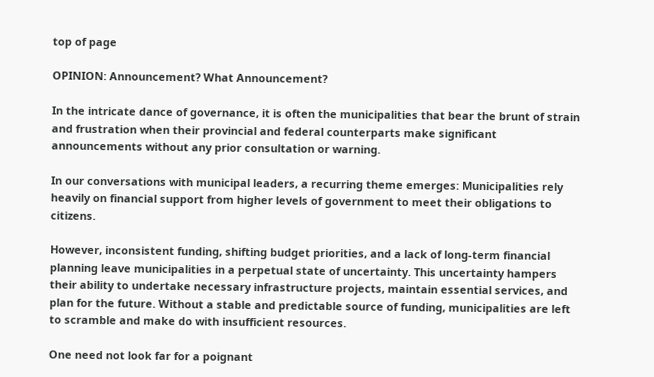top of page

OPINION: Announcement? What Announcement?

In the intricate dance of governance, it is often the municipalities that bear the brunt of strain and frustration when their provincial and federal counterparts make significant announcements without any prior consultation or warning.

In our conversations with municipal leaders, a recurring theme emerges: Municipalities rely heavily on financial support from higher levels of government to meet their obligations to citizens.

However, inconsistent funding, shifting budget priorities, and a lack of long-term financial planning leave municipalities in a perpetual state of uncertainty. This uncertainty hampers their ability to undertake necessary infrastructure projects, maintain essential services, and plan for the future. Without a stable and predictable source of funding, municipalities are left to scramble and make do with insufficient resources.

One need not look far for a poignant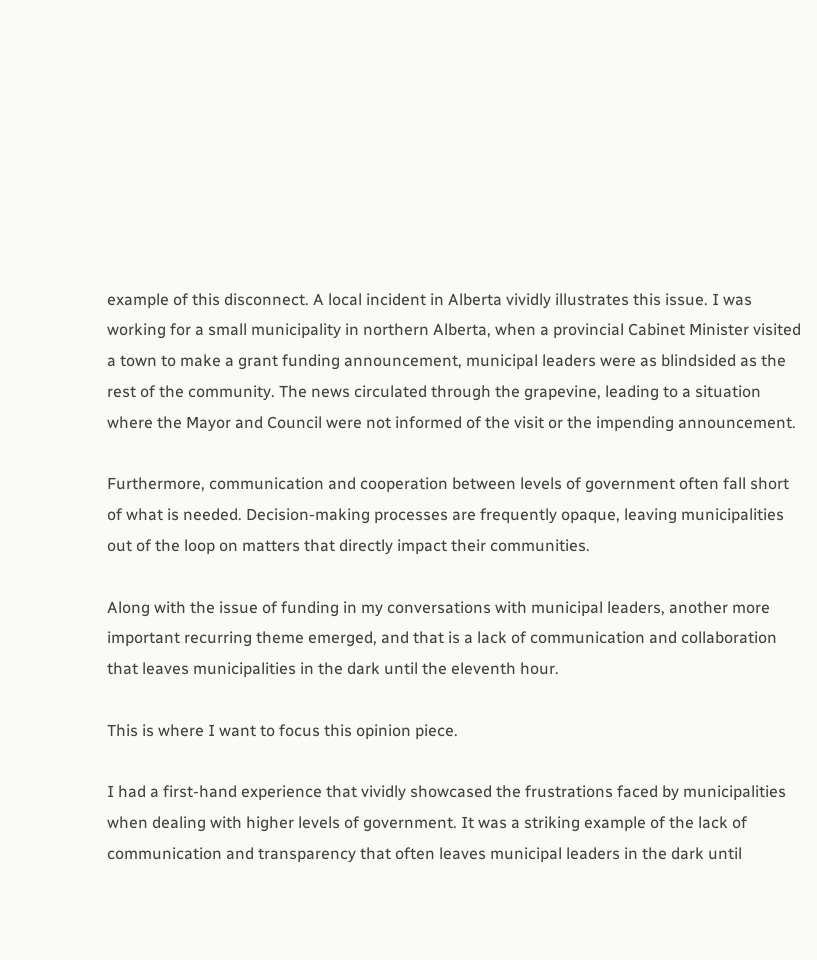example of this disconnect. A local incident in Alberta vividly illustrates this issue. I was working for a small municipality in northern Alberta, when a provincial Cabinet Minister visited a town to make a grant funding announcement, municipal leaders were as blindsided as the rest of the community. The news circulated through the grapevine, leading to a situation where the Mayor and Council were not informed of the visit or the impending announcement.

Furthermore, communication and cooperation between levels of government often fall short of what is needed. Decision-making processes are frequently opaque, leaving municipalities out of the loop on matters that directly impact their communities.

Along with the issue of funding in my conversations with municipal leaders, another more important recurring theme emerged, and that is a lack of communication and collaboration that leaves municipalities in the dark until the eleventh hour.

This is where I want to focus this opinion piece.

I had a first-hand experience that vividly showcased the frustrations faced by municipalities when dealing with higher levels of government. It was a striking example of the lack of communication and transparency that often leaves municipal leaders in the dark until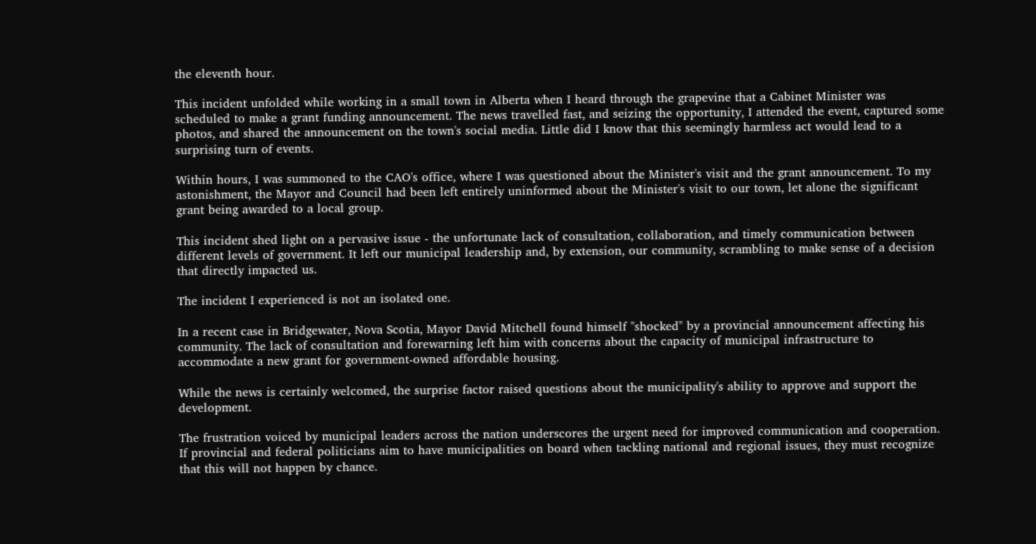the eleventh hour.

This incident unfolded while working in a small town in Alberta when I heard through the grapevine that a Cabinet Minister was scheduled to make a grant funding announcement. The news travelled fast, and seizing the opportunity, I attended the event, captured some photos, and shared the announcement on the town's social media. Little did I know that this seemingly harmless act would lead to a surprising turn of events.

Within hours, I was summoned to the CAO's office, where I was questioned about the Minister's visit and the grant announcement. To my astonishment, the Mayor and Council had been left entirely uninformed about the Minister's visit to our town, let alone the significant grant being awarded to a local group.

This incident shed light on a pervasive issue - the unfortunate lack of consultation, collaboration, and timely communication between different levels of government. It left our municipal leadership and, by extension, our community, scrambling to make sense of a decision that directly impacted us.

The incident I experienced is not an isolated one.

In a recent case in Bridgewater, Nova Scotia, Mayor David Mitchell found himself "shocked" by a provincial announcement affecting his community. The lack of consultation and forewarning left him with concerns about the capacity of municipal infrastructure to accommodate a new grant for government-owned affordable housing.

While the news is certainly welcomed, the surprise factor raised questions about the municipality's ability to approve and support the development.

The frustration voiced by municipal leaders across the nation underscores the urgent need for improved communication and cooperation. If provincial and federal politicians aim to have municipalities on board when tackling national and regional issues, they must recognize that this will not happen by chance.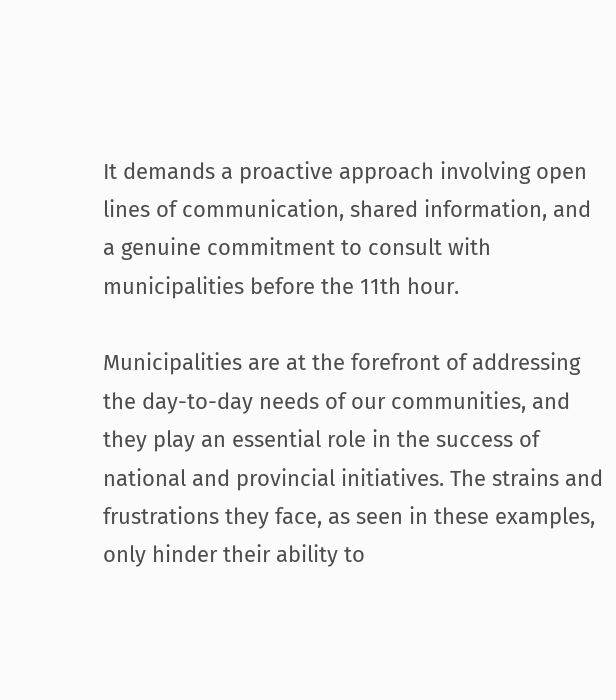It demands a proactive approach involving open lines of communication, shared information, and a genuine commitment to consult with municipalities before the 11th hour.

Municipalities are at the forefront of addressing the day-to-day needs of our communities, and they play an essential role in the success of national and provincial initiatives. The strains and frustrations they face, as seen in these examples, only hinder their ability to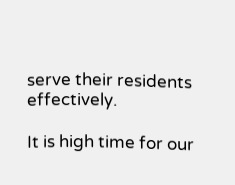serve their residents effectively.

It is high time for our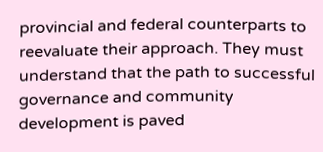provincial and federal counterparts to reevaluate their approach. They must understand that the path to successful governance and community development is paved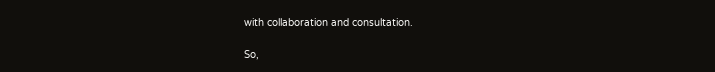with collaboration and consultation.

So,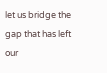let us bridge the gap that has left our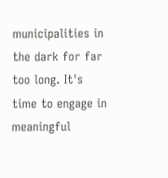municipalities in the dark for far too long. It's time to engage in meaningful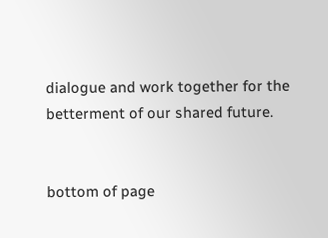dialogue and work together for the betterment of our shared future.


bottom of page